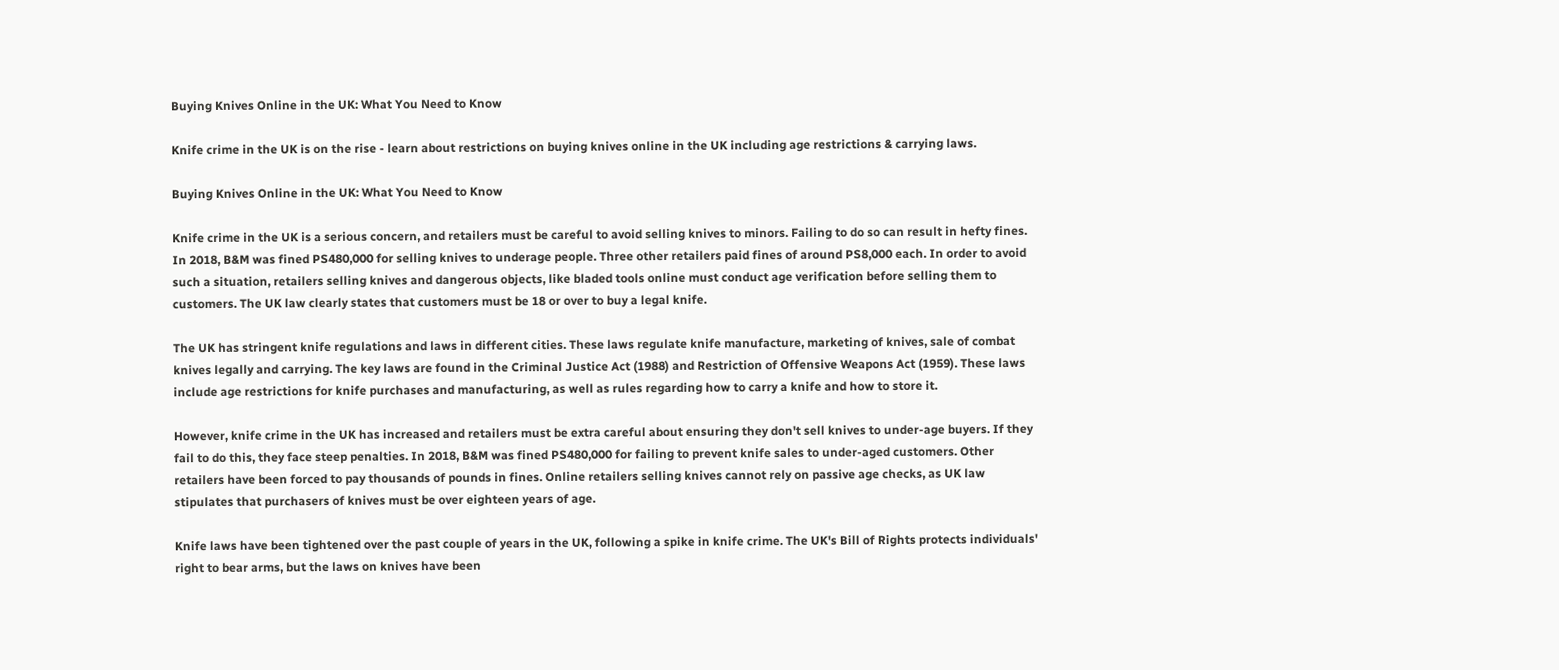Buying Knives Online in the UK: What You Need to Know

Knife crime in the UK is on the rise - learn about restrictions on buying knives online in the UK including age restrictions & carrying laws.

Buying Knives Online in the UK: What You Need to Know

Knife crime in the UK is a serious concern, and retailers must be careful to avoid selling knives to minors. Failing to do so can result in hefty fines. In 2018, B&M was fined PS480,000 for selling knives to underage people. Three other retailers paid fines of around PS8,000 each. In order to avoid such a situation, retailers selling knives and dangerous objects, like bladed tools online must conduct age verification before selling them to customers. The UK law clearly states that customers must be 18 or over to buy a legal knife.

The UK has stringent knife regulations and laws in different cities. These laws regulate knife manufacture, marketing of knives, sale of combat knives legally and carrying. The key laws are found in the Criminal Justice Act (1988) and Restriction of Offensive Weapons Act (1959). These laws include age restrictions for knife purchases and manufacturing, as well as rules regarding how to carry a knife and how to store it.

However, knife crime in the UK has increased and retailers must be extra careful about ensuring they don't sell knives to under-age buyers. If they fail to do this, they face steep penalties. In 2018, B&M was fined PS480,000 for failing to prevent knife sales to under-aged customers. Other retailers have been forced to pay thousands of pounds in fines. Online retailers selling knives cannot rely on passive age checks, as UK law stipulates that purchasers of knives must be over eighteen years of age.

Knife laws have been tightened over the past couple of years in the UK, following a spike in knife crime. The UK's Bill of Rights protects individuals' right to bear arms, but the laws on knives have been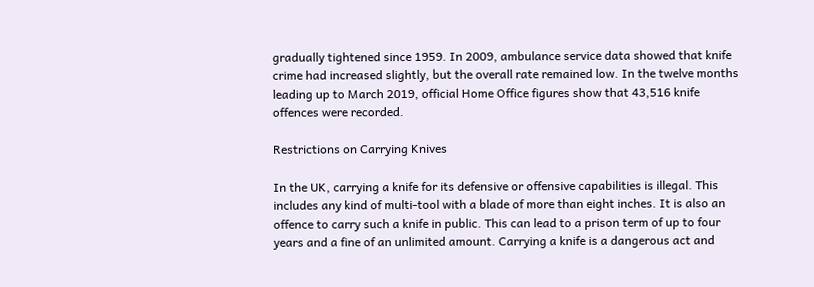gradually tightened since 1959. In 2009, ambulance service data showed that knife crime had increased slightly, but the overall rate remained low. In the twelve months leading up to March 2019, official Home Office figures show that 43,516 knife offences were recorded.

Restrictions on Carrying Knives

In the UK, carrying a knife for its defensive or offensive capabilities is illegal. This includes any kind of multi-tool with a blade of more than eight inches. It is also an offence to carry such a knife in public. This can lead to a prison term of up to four years and a fine of an unlimited amount. Carrying a knife is a dangerous act and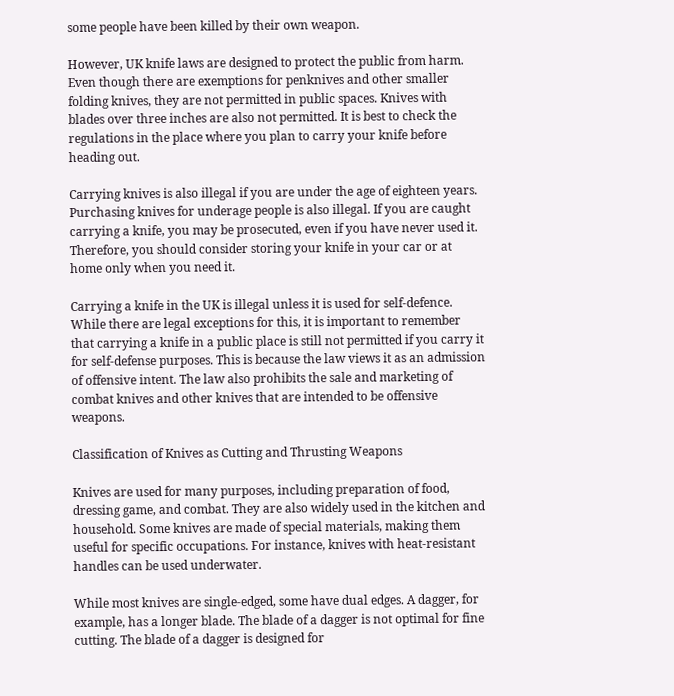some people have been killed by their own weapon.

However, UK knife laws are designed to protect the public from harm. Even though there are exemptions for penknives and other smaller folding knives, they are not permitted in public spaces. Knives with blades over three inches are also not permitted. It is best to check the regulations in the place where you plan to carry your knife before heading out.

Carrying knives is also illegal if you are under the age of eighteen years. Purchasing knives for underage people is also illegal. If you are caught carrying a knife, you may be prosecuted, even if you have never used it. Therefore, you should consider storing your knife in your car or at home only when you need it.

Carrying a knife in the UK is illegal unless it is used for self-defence. While there are legal exceptions for this, it is important to remember that carrying a knife in a public place is still not permitted if you carry it for self-defense purposes. This is because the law views it as an admission of offensive intent. The law also prohibits the sale and marketing of combat knives and other knives that are intended to be offensive weapons.

Classification of Knives as Cutting and Thrusting Weapons

Knives are used for many purposes, including preparation of food, dressing game, and combat. They are also widely used in the kitchen and household. Some knives are made of special materials, making them useful for specific occupations. For instance, knives with heat-resistant handles can be used underwater.

While most knives are single-edged, some have dual edges. A dagger, for example, has a longer blade. The blade of a dagger is not optimal for fine cutting. The blade of a dagger is designed for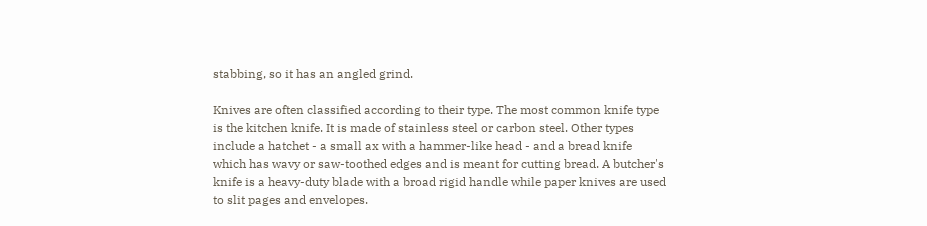stabbing, so it has an angled grind.

Knives are often classified according to their type. The most common knife type is the kitchen knife. It is made of stainless steel or carbon steel. Other types include a hatchet - a small ax with a hammer-like head - and a bread knife which has wavy or saw-toothed edges and is meant for cutting bread. A butcher's knife is a heavy-duty blade with a broad rigid handle while paper knives are used to slit pages and envelopes.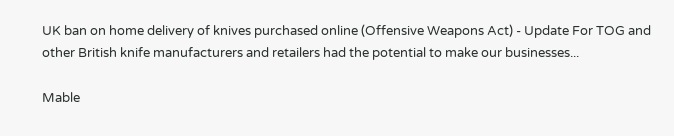UK ban on home delivery of knives purchased online (Offensive Weapons Act) - Update For TOG and other British knife manufacturers and retailers had the potential to make our businesses...

Mable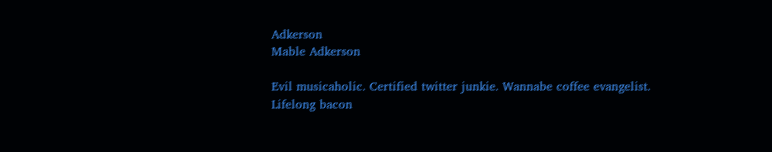Adkerson
Mable Adkerson

Evil musicaholic. Certified twitter junkie. Wannabe coffee evangelist. Lifelong bacon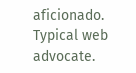aficionado. Typical web advocate.